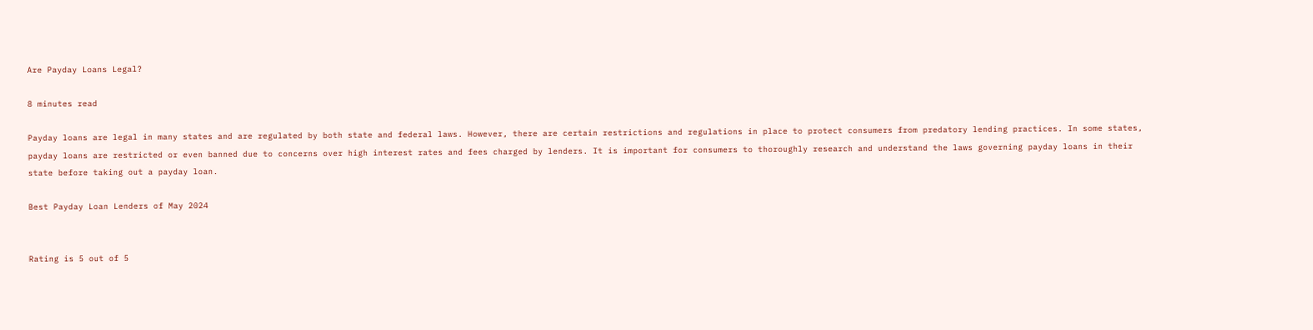Are Payday Loans Legal?

8 minutes read

Payday loans are legal in many states and are regulated by both state and federal laws. However, there are certain restrictions and regulations in place to protect consumers from predatory lending practices. In some states, payday loans are restricted or even banned due to concerns over high interest rates and fees charged by lenders. It is important for consumers to thoroughly research and understand the laws governing payday loans in their state before taking out a payday loan.

Best Payday Loan Lenders of May 2024


Rating is 5 out of 5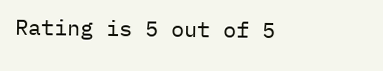Rating is 5 out of 5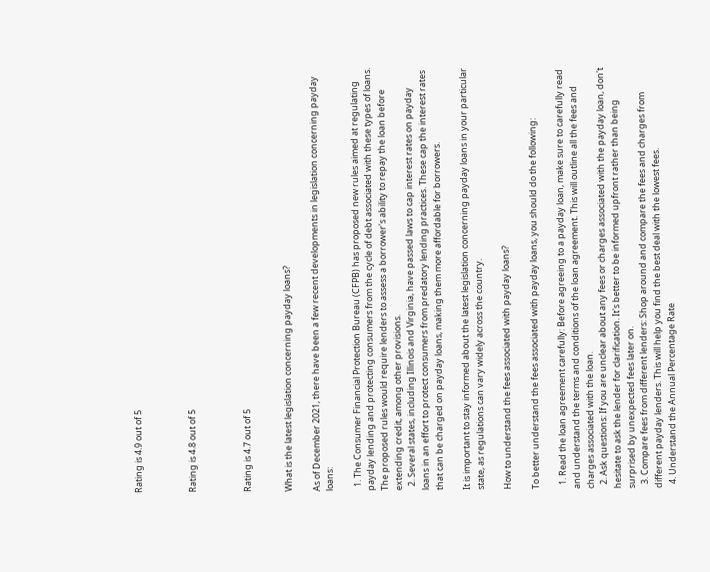Rating is 4.9 out of 5



Rating is 4.8 out of 5



Rating is 4.7 out of 5


What is the latest legislation concerning payday loans?

As of December 2021, there have been a few recent developments in legislation concerning payday loans:

  1. The Consumer Financial Protection Bureau (CFPB) has proposed new rules aimed at regulating payday lending and protecting consumers from the cycle of debt associated with these types of loans. The proposed rules would require lenders to assess a borrower's ability to repay the loan before extending credit, among other provisions.
  2. Several states, including Illinois and Virginia, have passed laws to cap interest rates on payday loans in an effort to protect consumers from predatory lending practices. These cap the interest rates that can be charged on payday loans, making them more affordable for borrowers.

It is important to stay informed about the latest legislation concerning payday loans in your particular state, as regulations can vary widely across the country.

How to understand the fees associated with payday loans?

To better understand the fees associated with payday loans, you should do the following:

  1. Read the loan agreement carefully: Before agreeing to a payday loan, make sure to carefully read and understand the terms and conditions of the loan agreement. This will outline all the fees and charges associated with the loan.
  2. Ask questions: If you are unclear about any fees or charges associated with the payday loan, don't hesitate to ask the lender for clarification. It's better to be informed upfront rather than being surprised by unexpected fees later on.
  3. Compare fees from different lenders: Shop around and compare the fees and charges from different payday lenders. This will help you find the best deal with the lowest fees.
  4. Understand the Annual Percentage Rate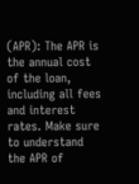(APR): The APR is the annual cost of the loan, including all fees and interest rates. Make sure to understand the APR of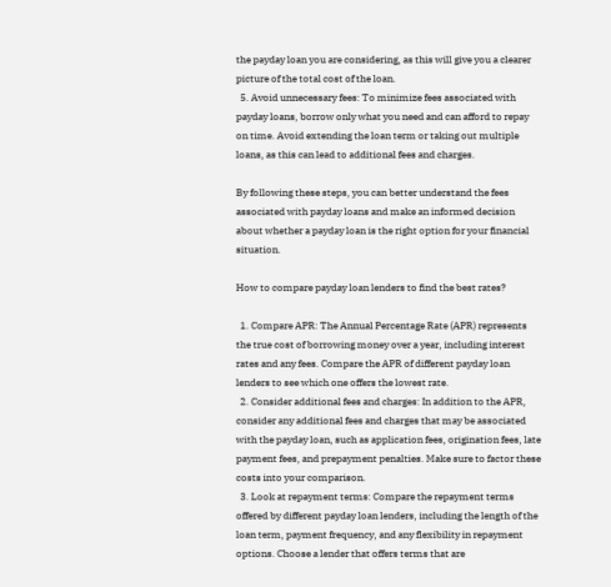the payday loan you are considering, as this will give you a clearer picture of the total cost of the loan.
  5. Avoid unnecessary fees: To minimize fees associated with payday loans, borrow only what you need and can afford to repay on time. Avoid extending the loan term or taking out multiple loans, as this can lead to additional fees and charges.

By following these steps, you can better understand the fees associated with payday loans and make an informed decision about whether a payday loan is the right option for your financial situation.

How to compare payday loan lenders to find the best rates?

  1. Compare APR: The Annual Percentage Rate (APR) represents the true cost of borrowing money over a year, including interest rates and any fees. Compare the APR of different payday loan lenders to see which one offers the lowest rate.
  2. Consider additional fees and charges: In addition to the APR, consider any additional fees and charges that may be associated with the payday loan, such as application fees, origination fees, late payment fees, and prepayment penalties. Make sure to factor these costs into your comparison.
  3. Look at repayment terms: Compare the repayment terms offered by different payday loan lenders, including the length of the loan term, payment frequency, and any flexibility in repayment options. Choose a lender that offers terms that are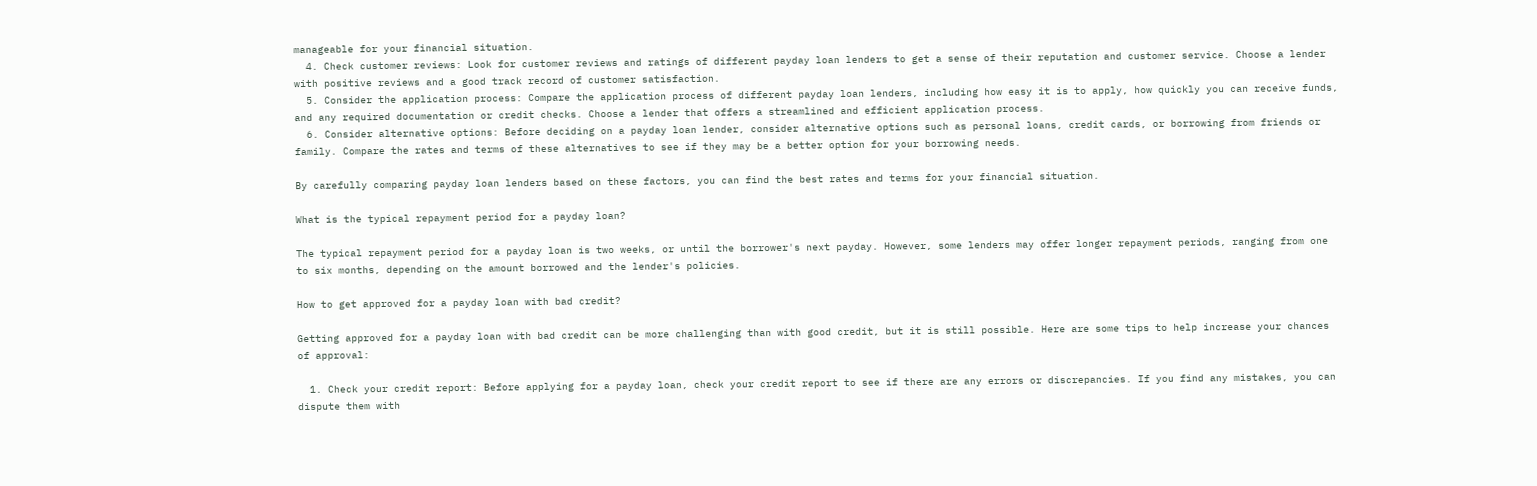manageable for your financial situation.
  4. Check customer reviews: Look for customer reviews and ratings of different payday loan lenders to get a sense of their reputation and customer service. Choose a lender with positive reviews and a good track record of customer satisfaction.
  5. Consider the application process: Compare the application process of different payday loan lenders, including how easy it is to apply, how quickly you can receive funds, and any required documentation or credit checks. Choose a lender that offers a streamlined and efficient application process.
  6. Consider alternative options: Before deciding on a payday loan lender, consider alternative options such as personal loans, credit cards, or borrowing from friends or family. Compare the rates and terms of these alternatives to see if they may be a better option for your borrowing needs.

By carefully comparing payday loan lenders based on these factors, you can find the best rates and terms for your financial situation.

What is the typical repayment period for a payday loan?

The typical repayment period for a payday loan is two weeks, or until the borrower's next payday. However, some lenders may offer longer repayment periods, ranging from one to six months, depending on the amount borrowed and the lender's policies.

How to get approved for a payday loan with bad credit?

Getting approved for a payday loan with bad credit can be more challenging than with good credit, but it is still possible. Here are some tips to help increase your chances of approval:

  1. Check your credit report: Before applying for a payday loan, check your credit report to see if there are any errors or discrepancies. If you find any mistakes, you can dispute them with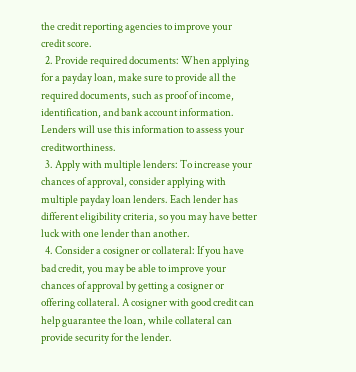the credit reporting agencies to improve your credit score.
  2. Provide required documents: When applying for a payday loan, make sure to provide all the required documents, such as proof of income, identification, and bank account information. Lenders will use this information to assess your creditworthiness.
  3. Apply with multiple lenders: To increase your chances of approval, consider applying with multiple payday loan lenders. Each lender has different eligibility criteria, so you may have better luck with one lender than another.
  4. Consider a cosigner or collateral: If you have bad credit, you may be able to improve your chances of approval by getting a cosigner or offering collateral. A cosigner with good credit can help guarantee the loan, while collateral can provide security for the lender.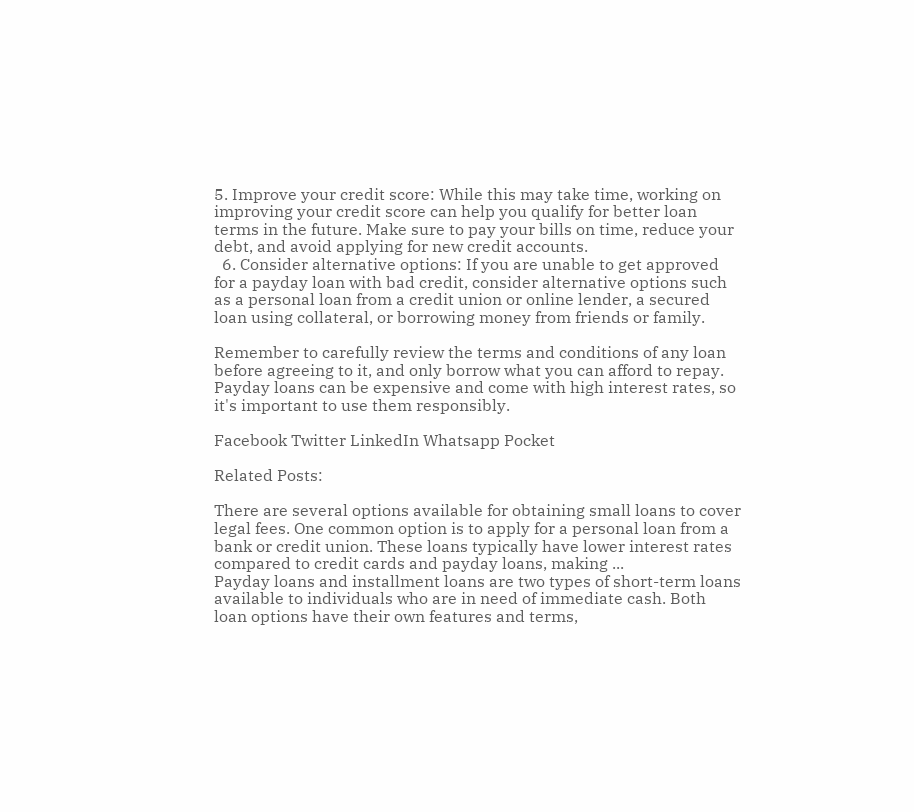5. Improve your credit score: While this may take time, working on improving your credit score can help you qualify for better loan terms in the future. Make sure to pay your bills on time, reduce your debt, and avoid applying for new credit accounts.
  6. Consider alternative options: If you are unable to get approved for a payday loan with bad credit, consider alternative options such as a personal loan from a credit union or online lender, a secured loan using collateral, or borrowing money from friends or family.

Remember to carefully review the terms and conditions of any loan before agreeing to it, and only borrow what you can afford to repay. Payday loans can be expensive and come with high interest rates, so it's important to use them responsibly.

Facebook Twitter LinkedIn Whatsapp Pocket

Related Posts:

There are several options available for obtaining small loans to cover legal fees. One common option is to apply for a personal loan from a bank or credit union. These loans typically have lower interest rates compared to credit cards and payday loans, making ...
Payday loans and installment loans are two types of short-term loans available to individuals who are in need of immediate cash. Both loan options have their own features and terms,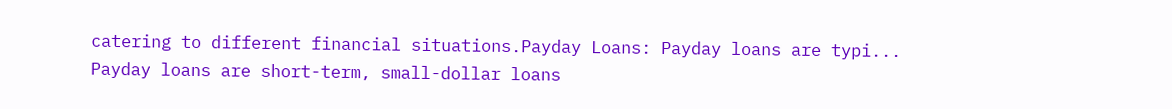catering to different financial situations.Payday Loans: Payday loans are typi...
Payday loans are short-term, small-dollar loans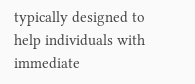typically designed to help individuals with immediate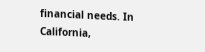financial needs. In California,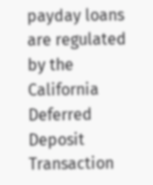payday loans are regulated by the California Deferred Deposit Transaction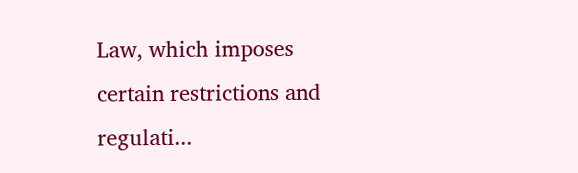Law, which imposes certain restrictions and regulati...